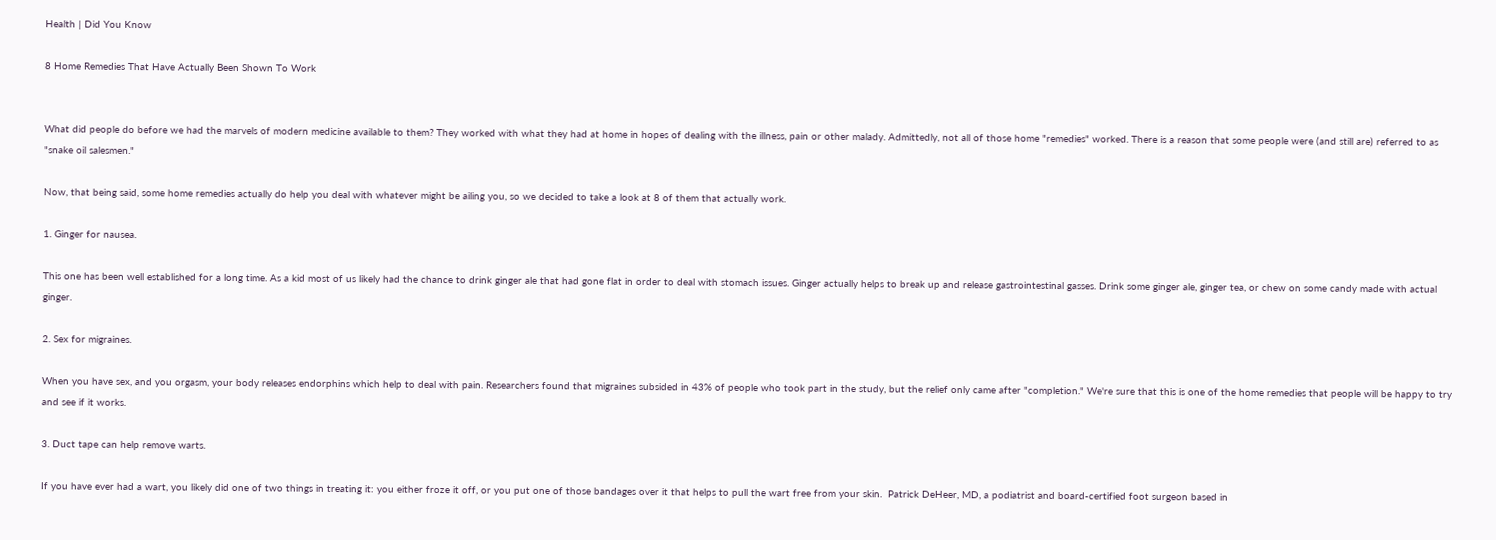Health | Did You Know

8 Home Remedies That Have Actually Been Shown To Work


What did people do before we had the marvels of modern medicine available to them? They worked with what they had at home in hopes of dealing with the illness, pain or other malady. Admittedly, not all of those home "remedies" worked. There is a reason that some people were (and still are) referred to as "snake oil salesmen."

Now, that being said, some home remedies actually do help you deal with whatever might be ailing you, so we decided to take a look at 8 of them that actually work.

1. Ginger for nausea.

This one has been well established for a long time. As a kid most of us likely had the chance to drink ginger ale that had gone flat in order to deal with stomach issues. Ginger actually helps to break up and release gastrointestinal gasses. Drink some ginger ale, ginger tea, or chew on some candy made with actual ginger.

2. Sex for migraines.

When you have sex, and you orgasm, your body releases endorphins which help to deal with pain. Researchers found that migraines subsided in 43% of people who took part in the study, but the relief only came after "completion." We're sure that this is one of the home remedies that people will be happy to try and see if it works.

3. Duct tape can help remove warts.

If you have ever had a wart, you likely did one of two things in treating it: you either froze it off, or you put one of those bandages over it that helps to pull the wart free from your skin.  Patrick DeHeer, MD, a podiatrist and board-certified foot surgeon based in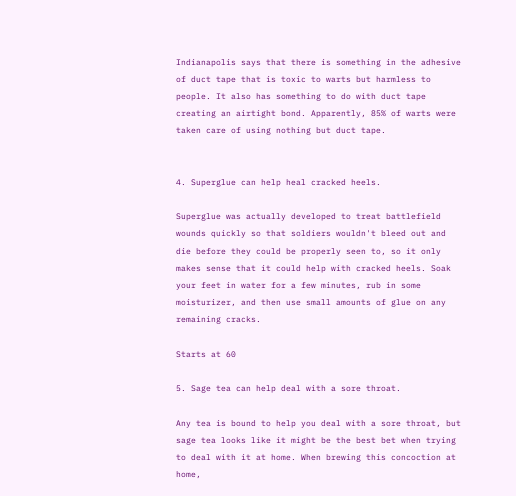Indianapolis says that there is something in the adhesive of duct tape that is toxic to warts but harmless to people. It also has something to do with duct tape creating an airtight bond. Apparently, 85% of warts were taken care of using nothing but duct tape.


4. Superglue can help heal cracked heels.

Superglue was actually developed to treat battlefield wounds quickly so that soldiers wouldn't bleed out and die before they could be properly seen to, so it only makes sense that it could help with cracked heels. Soak your feet in water for a few minutes, rub in some moisturizer, and then use small amounts of glue on any remaining cracks.

Starts at 60

5. Sage tea can help deal with a sore throat.

Any tea is bound to help you deal with a sore throat, but sage tea looks like it might be the best bet when trying to deal with it at home. When brewing this concoction at home,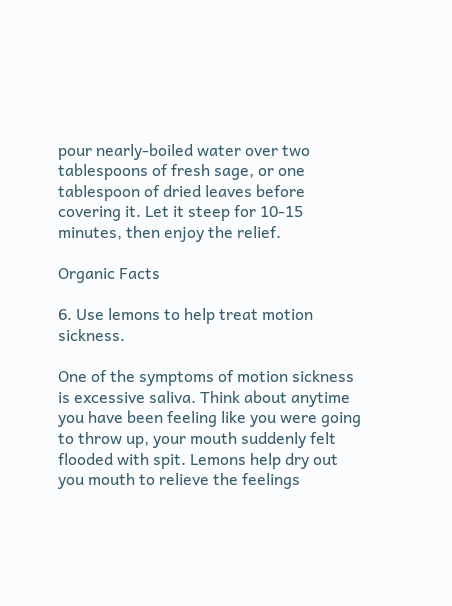pour nearly-boiled water over two tablespoons of fresh sage, or one tablespoon of dried leaves before covering it. Let it steep for 10-15 minutes, then enjoy the relief.

Organic Facts

6. Use lemons to help treat motion sickness.

One of the symptoms of motion sickness is excessive saliva. Think about anytime you have been feeling like you were going to throw up, your mouth suddenly felt flooded with spit. Lemons help dry out you mouth to relieve the feelings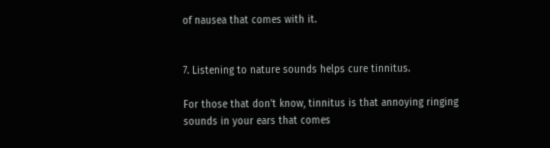of nausea that comes with it.


7. Listening to nature sounds helps cure tinnitus.

For those that don't know, tinnitus is that annoying ringing sounds in your ears that comes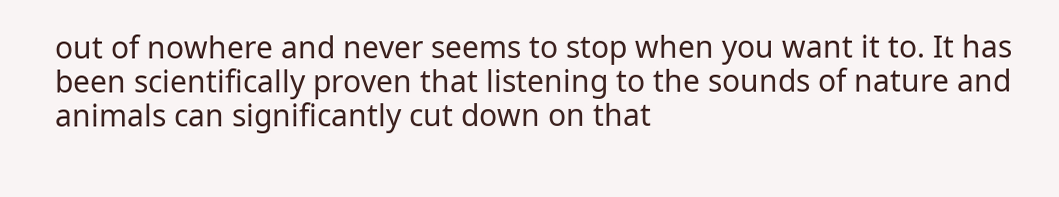out of nowhere and never seems to stop when you want it to. It has been scientifically proven that listening to the sounds of nature and animals can significantly cut down on that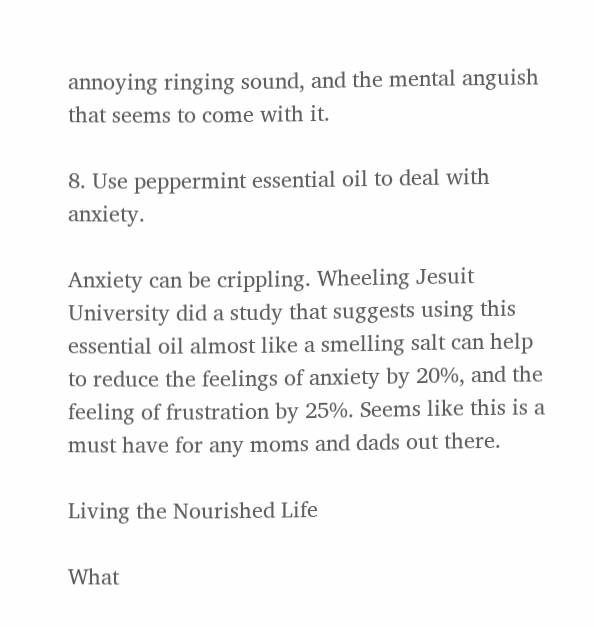annoying ringing sound, and the mental anguish that seems to come with it.

8. Use peppermint essential oil to deal with anxiety.

Anxiety can be crippling. Wheeling Jesuit University did a study that suggests using this essential oil almost like a smelling salt can help to reduce the feelings of anxiety by 20%, and the feeling of frustration by 25%. Seems like this is a must have for any moms and dads out there.

Living the Nourished Life

What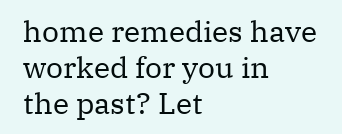home remedies have worked for you in the past? Let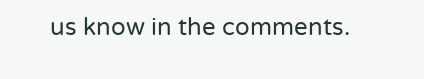us know in the comments.